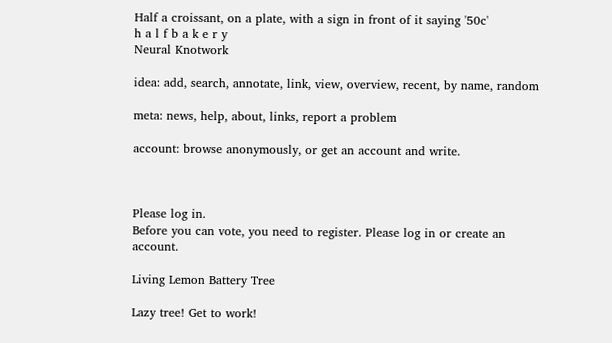Half a croissant, on a plate, with a sign in front of it saying '50c'
h a l f b a k e r y
Neural Knotwork

idea: add, search, annotate, link, view, overview, recent, by name, random

meta: news, help, about, links, report a problem

account: browse anonymously, or get an account and write.



Please log in.
Before you can vote, you need to register. Please log in or create an account.

Living Lemon Battery Tree

Lazy tree! Get to work!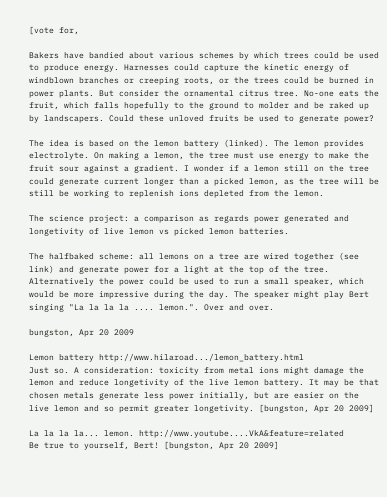[vote for,

Bakers have bandied about various schemes by which trees could be used to produce energy. Harnesses could capture the kinetic energy of windblown branches or creeping roots, or the trees could be burned in power plants. But consider the ornamental citrus tree. No-one eats the fruit, which falls hopefully to the ground to molder and be raked up by landscapers. Could these unloved fruits be used to generate power?

The idea is based on the lemon battery (linked). The lemon provides electrolyte. On making a lemon, the tree must use energy to make the fruit sour against a gradient. I wonder if a lemon still on the tree could generate current longer than a picked lemon, as the tree will be still be working to replenish ions depleted from the lemon.

The science project: a comparison as regards power generated and longetivity of live lemon vs picked lemon batteries.

The halfbaked scheme: all lemons on a tree are wired together (see link) and generate power for a light at the top of the tree. Alternatively the power could be used to run a small speaker, which would be more impressive during the day. The speaker might play Bert singing "La la la la .... lemon.". Over and over.

bungston, Apr 20 2009

Lemon battery http://www.hilaroad.../lemon_battery.html
Just so. A consideration: toxicity from metal ions might damage the lemon and reduce longetivity of the live lemon battery. It may be that chosen metals generate less power initially, but are easier on the live lemon and so permit greater longetivity. [bungston, Apr 20 2009]

La la la la... lemon. http://www.youtube....VkA&feature=related
Be true to yourself, Bert! [bungston, Apr 20 2009]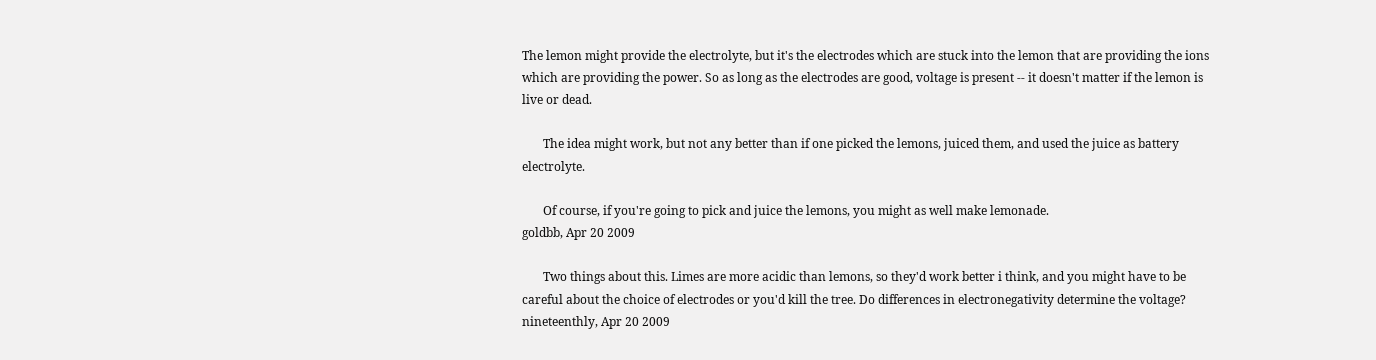The lemon might provide the electrolyte, but it's the electrodes which are stuck into the lemon that are providing the ions which are providing the power. So as long as the electrodes are good, voltage is present -- it doesn't matter if the lemon is live or dead.

       The idea might work, but not any better than if one picked the lemons, juiced them, and used the juice as battery electrolyte.

       Of course, if you're going to pick and juice the lemons, you might as well make lemonade.
goldbb, Apr 20 2009

       Two things about this. Limes are more acidic than lemons, so they'd work better i think, and you might have to be careful about the choice of electrodes or you'd kill the tree. Do differences in electronegativity determine the voltage?
nineteenthly, Apr 20 2009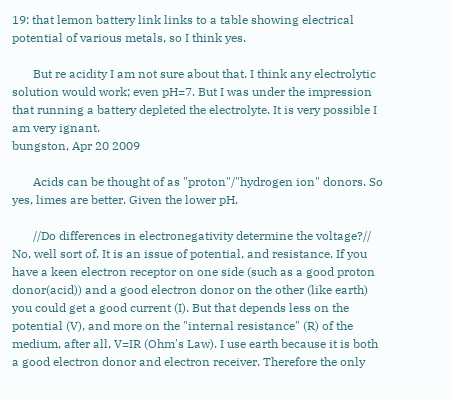19: that lemon battery link links to a table showing electrical potential of various metals, so I think yes.

       But re acidity I am not sure about that. I think any electrolytic solution would work; even pH=7. But I was under the impression that running a battery depleted the electrolyte. It is very possible I am very ignant.
bungston, Apr 20 2009

       Acids can be thought of as "proton"/"hydrogen ion" donors. So yes, limes are better. Given the lower pH.

       //Do differences in electronegativity determine the voltage?// No, well sort of. It is an issue of potential, and resistance. If you have a keen electron receptor on one side (such as a good proton donor(acid)) and a good electron donor on the other (like earth) you could get a good current (I). But that depends less on the potential (V), and more on the "internal resistance" (R) of the medium, after all, V=IR (Ohm's Law). I use earth because it is both a good electron donor and electron receiver. Therefore the only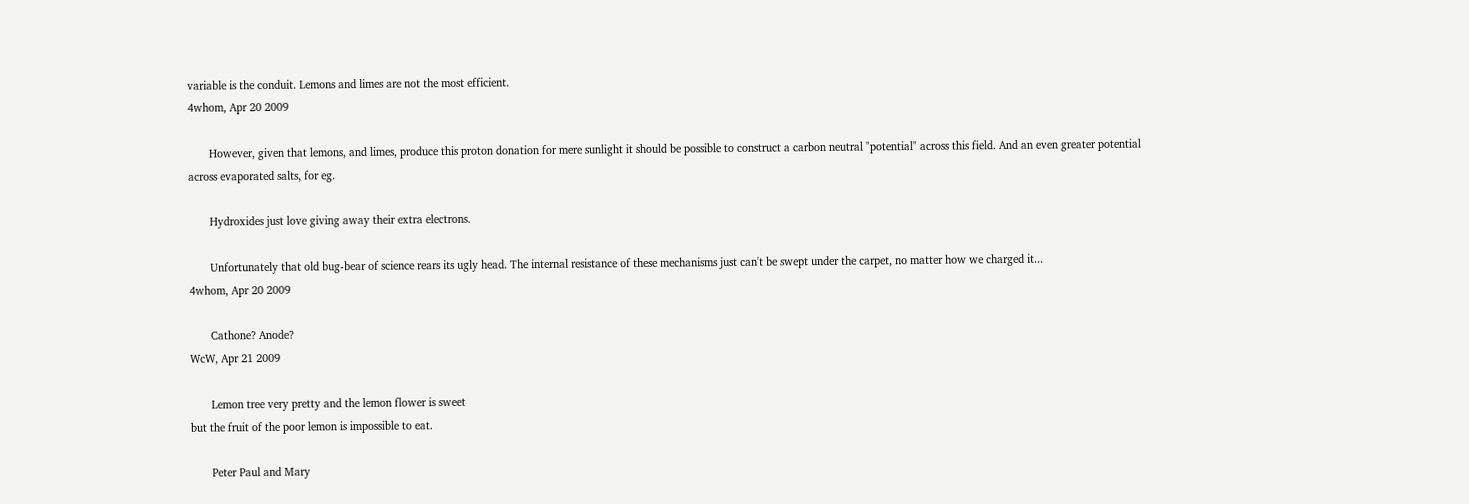variable is the conduit. Lemons and limes are not the most efficient.
4whom, Apr 20 2009

       However, given that lemons, and limes, produce this proton donation for mere sunlight it should be possible to construct a carbon neutral "potential" across this field. And an even greater potential across evaporated salts, for eg.

       Hydroxides just love giving away their extra electrons.

       Unfortunately that old bug-bear of science rears its ugly head. The internal resistance of these mechanisms just can't be swept under the carpet, no matter how we charged it...
4whom, Apr 20 2009

       Cathone? Anode?
WcW, Apr 21 2009

       Lemon tree very pretty and the lemon flower is sweet
but the fruit of the poor lemon is impossible to eat.

       Peter Paul and Mary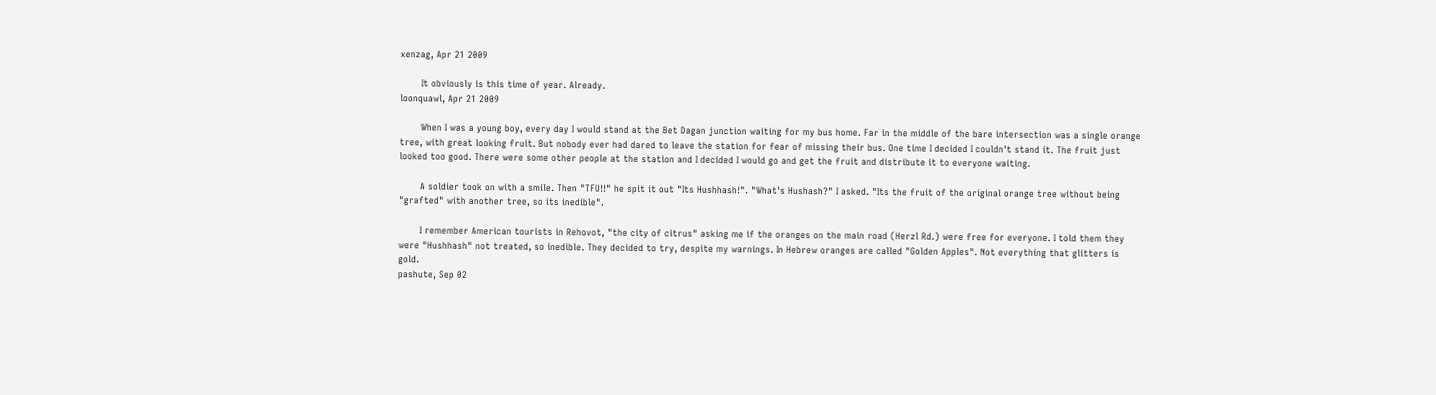xenzag, Apr 21 2009

       It obviously is this time of year. Already.
loonquawl, Apr 21 2009

       When I was a young boy, every day I would stand at the Bet Dagan junction waiting for my bus home. Far in the middle of the bare intersection was a single orange tree, with great looking fruit. But nobody ever had dared to leave the station for fear of missing their bus. One time I decided I couldn't stand it. The fruit just looked too good. There were some other people at the station and I decided I would go and get the fruit and distribute it to everyone waiting.

       A soldier took on with a smile. Then "TFU!!" he spit it out "Its Hushhash!". "What's Hushash?" I asked. "Its the fruit of the original orange tree without being "grafted" with another tree, so its inedible".

       I remember American tourists in Rehovot, "the city of citrus" asking me if the oranges on the main road (Herzl Rd.) were free for everyone. I told them they were "Hushhash" not treated, so inedible. They decided to try, despite my warnings. In Hebrew oranges are called "Golden Apples". Not everything that glitters is gold.
pashute, Sep 02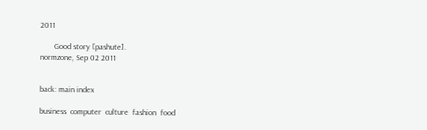2011

       Good story [pashute].
normzone, Sep 02 2011


back: main index

business  computer  culture  fashion  food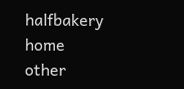halfbakery  home  other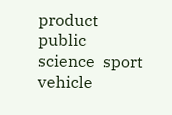product  public  science  sport  vehicle